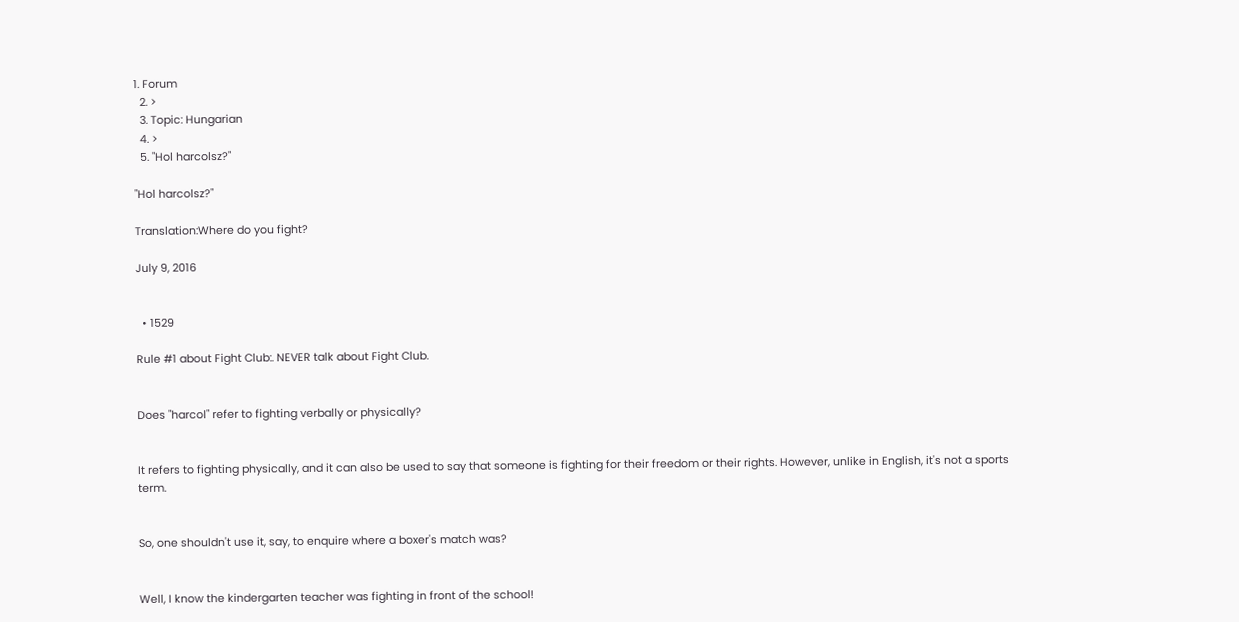1. Forum
  2. >
  3. Topic: Hungarian
  4. >
  5. "Hol harcolsz?"

"Hol harcolsz?"

Translation:Where do you fight?

July 9, 2016


  • 1529

Rule #1 about Fight Club:. NEVER talk about Fight Club.


Does "harcol" refer to fighting verbally or physically?


It refers to fighting physically, and it can also be used to say that someone is fighting for their freedom or their rights. However, unlike in English, it's not a sports term.


So, one shouldn't use it, say, to enquire where a boxer's match was?


Well, I know the kindergarten teacher was fighting in front of the school!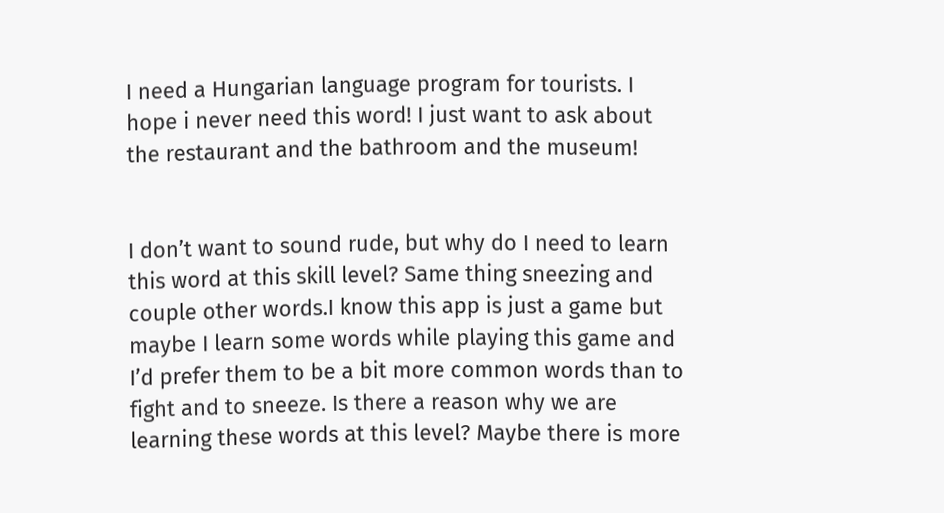I need a Hungarian language program for tourists. I hope i never need this word! I just want to ask about the restaurant and the bathroom and the museum!


I don’t want to sound rude, but why do I need to learn this word at this skill level? Same thing sneezing and couple other words.I know this app is just a game but maybe I learn some words while playing this game and I’d prefer them to be a bit more common words than to fight and to sneeze. Is there a reason why we are learning these words at this level? Maybe there is more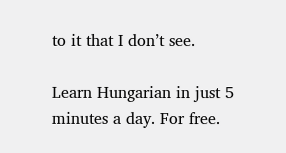to it that I don’t see.

Learn Hungarian in just 5 minutes a day. For free.